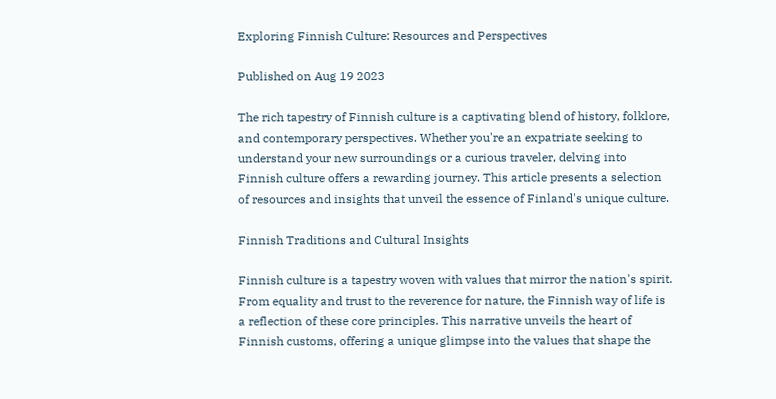Exploring Finnish Culture: Resources and Perspectives

Published on Aug 19 2023

The rich tapestry of Finnish culture is a captivating blend of history, folklore, and contemporary perspectives. Whether you're an expatriate seeking to understand your new surroundings or a curious traveler, delving into Finnish culture offers a rewarding journey. This article presents a selection of resources and insights that unveil the essence of Finland's unique culture.

Finnish Traditions and Cultural Insights

Finnish culture is a tapestry woven with values that mirror the nation's spirit. From equality and trust to the reverence for nature, the Finnish way of life is a reflection of these core principles. This narrative unveils the heart of Finnish customs, offering a unique glimpse into the values that shape the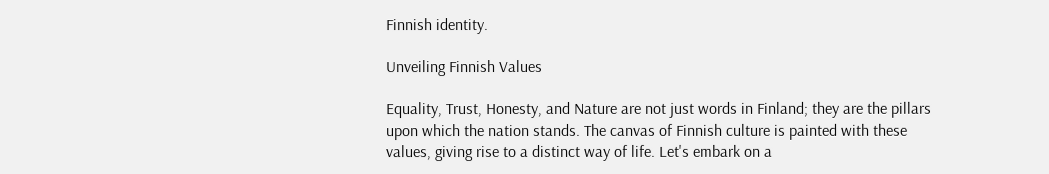Finnish identity.

Unveiling Finnish Values

Equality, Trust, Honesty, and Nature are not just words in Finland; they are the pillars upon which the nation stands. The canvas of Finnish culture is painted with these values, giving rise to a distinct way of life. Let's embark on a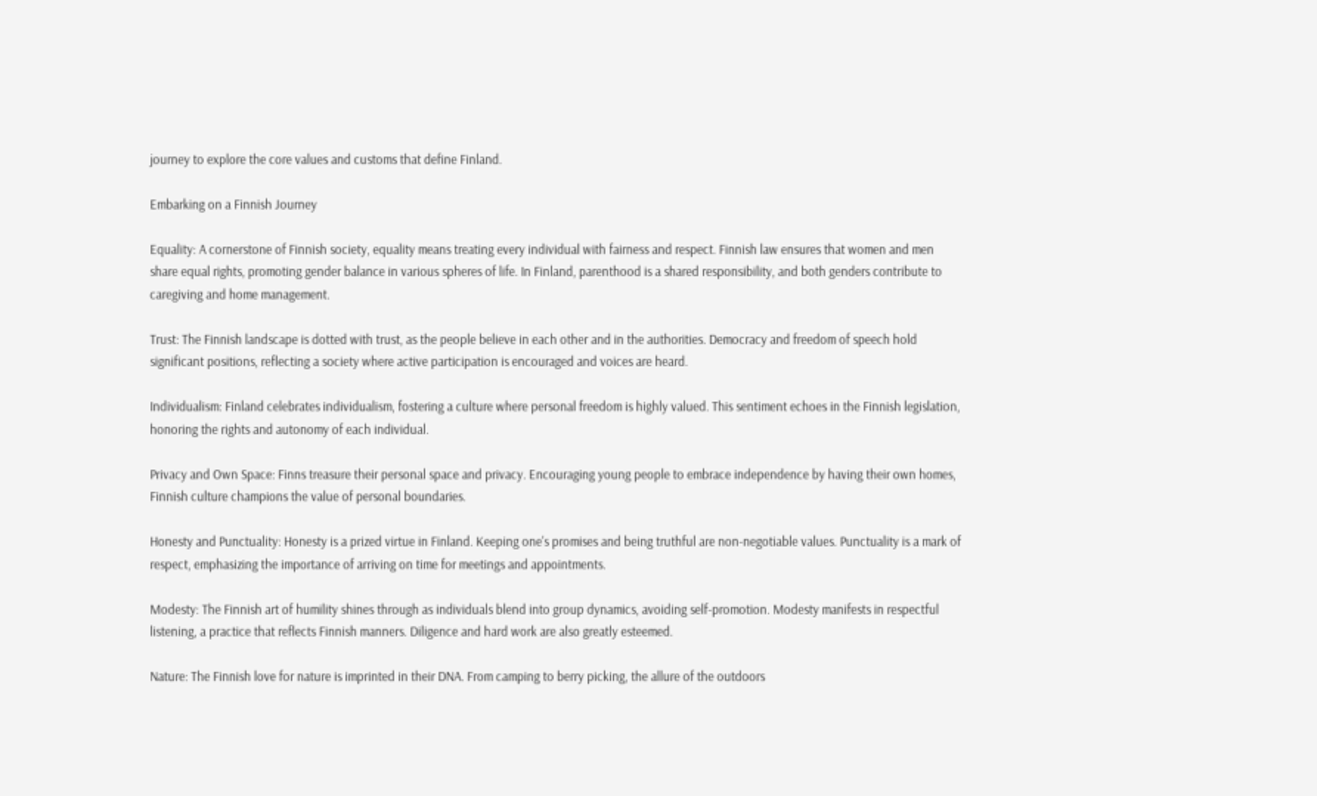journey to explore the core values and customs that define Finland.

Embarking on a Finnish Journey

Equality: A cornerstone of Finnish society, equality means treating every individual with fairness and respect. Finnish law ensures that women and men share equal rights, promoting gender balance in various spheres of life. In Finland, parenthood is a shared responsibility, and both genders contribute to caregiving and home management.

Trust: The Finnish landscape is dotted with trust, as the people believe in each other and in the authorities. Democracy and freedom of speech hold significant positions, reflecting a society where active participation is encouraged and voices are heard.

Individualism: Finland celebrates individualism, fostering a culture where personal freedom is highly valued. This sentiment echoes in the Finnish legislation, honoring the rights and autonomy of each individual.

Privacy and Own Space: Finns treasure their personal space and privacy. Encouraging young people to embrace independence by having their own homes, Finnish culture champions the value of personal boundaries.

Honesty and Punctuality: Honesty is a prized virtue in Finland. Keeping one's promises and being truthful are non-negotiable values. Punctuality is a mark of respect, emphasizing the importance of arriving on time for meetings and appointments.

Modesty: The Finnish art of humility shines through as individuals blend into group dynamics, avoiding self-promotion. Modesty manifests in respectful listening, a practice that reflects Finnish manners. Diligence and hard work are also greatly esteemed.

Nature: The Finnish love for nature is imprinted in their DNA. From camping to berry picking, the allure of the outdoors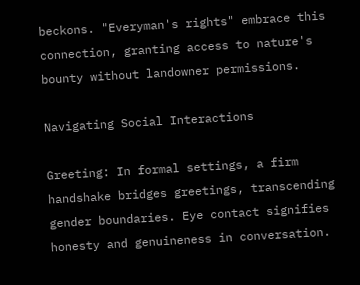beckons. "Everyman's rights" embrace this connection, granting access to nature's bounty without landowner permissions.

Navigating Social Interactions

Greeting: In formal settings, a firm handshake bridges greetings, transcending gender boundaries. Eye contact signifies honesty and genuineness in conversation.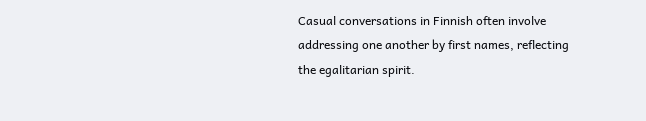Casual conversations in Finnish often involve addressing one another by first names, reflecting the egalitarian spirit.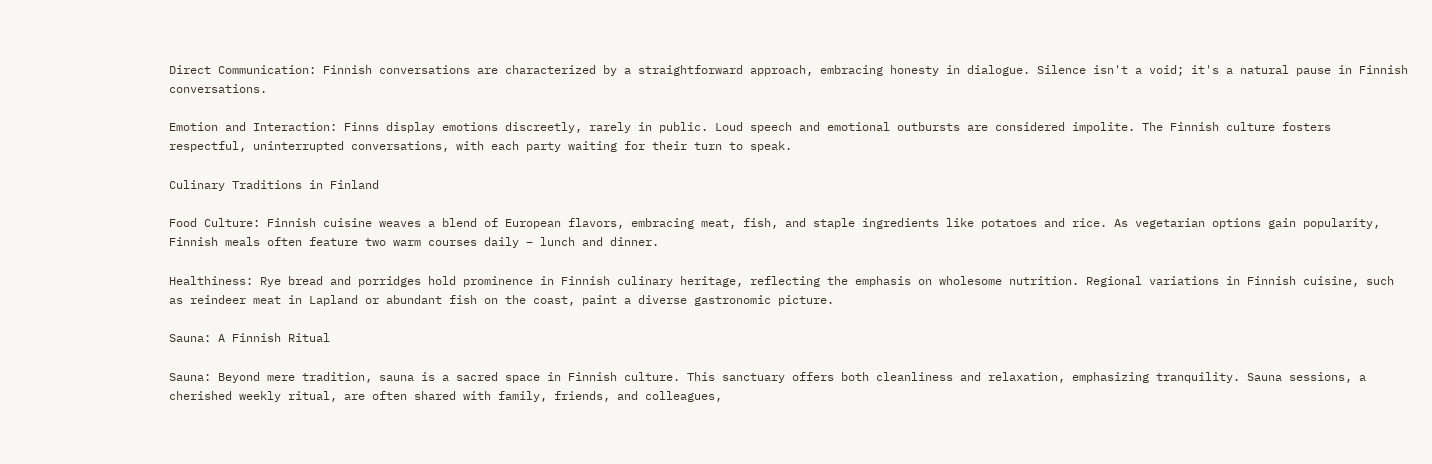Direct Communication: Finnish conversations are characterized by a straightforward approach, embracing honesty in dialogue. Silence isn't a void; it's a natural pause in Finnish conversations.

Emotion and Interaction: Finns display emotions discreetly, rarely in public. Loud speech and emotional outbursts are considered impolite. The Finnish culture fosters respectful, uninterrupted conversations, with each party waiting for their turn to speak.

Culinary Traditions in Finland

Food Culture: Finnish cuisine weaves a blend of European flavors, embracing meat, fish, and staple ingredients like potatoes and rice. As vegetarian options gain popularity, Finnish meals often feature two warm courses daily – lunch and dinner.

Healthiness: Rye bread and porridges hold prominence in Finnish culinary heritage, reflecting the emphasis on wholesome nutrition. Regional variations in Finnish cuisine, such as reindeer meat in Lapland or abundant fish on the coast, paint a diverse gastronomic picture.

Sauna: A Finnish Ritual

Sauna: Beyond mere tradition, sauna is a sacred space in Finnish culture. This sanctuary offers both cleanliness and relaxation, emphasizing tranquility. Sauna sessions, a cherished weekly ritual, are often shared with family, friends, and colleagues,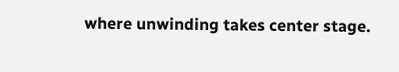where unwinding takes center stage.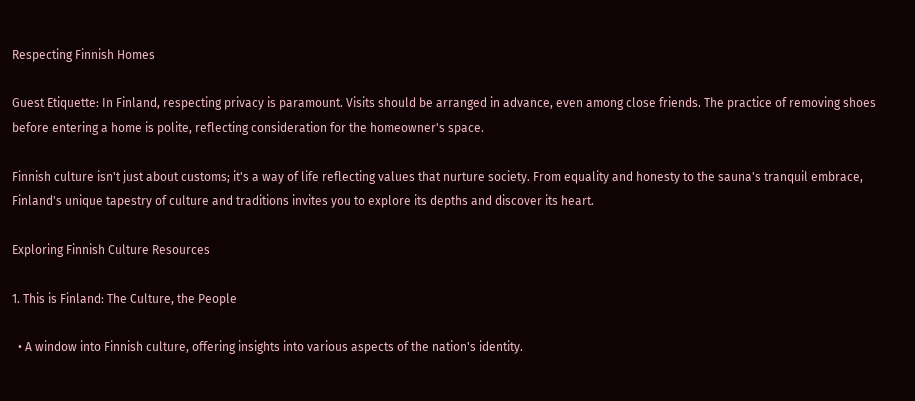Respecting Finnish Homes

Guest Etiquette: In Finland, respecting privacy is paramount. Visits should be arranged in advance, even among close friends. The practice of removing shoes before entering a home is polite, reflecting consideration for the homeowner's space.

Finnish culture isn't just about customs; it's a way of life reflecting values that nurture society. From equality and honesty to the sauna's tranquil embrace, Finland's unique tapestry of culture and traditions invites you to explore its depths and discover its heart.

Exploring Finnish Culture Resources

1. This is Finland: The Culture, the People

  • A window into Finnish culture, offering insights into various aspects of the nation's identity.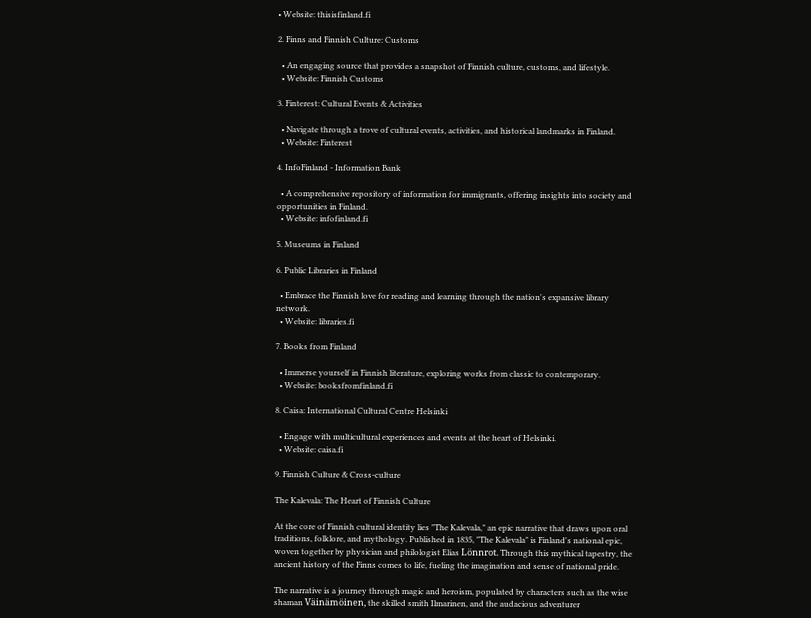• Website: thisisfinland.fi

2. Finns and Finnish Culture: Customs

  • An engaging source that provides a snapshot of Finnish culture, customs, and lifestyle.
  • Website: Finnish Customs

3. Finterest: Cultural Events & Activities

  • Navigate through a trove of cultural events, activities, and historical landmarks in Finland.
  • Website: Finterest

4. InfoFinland - Information Bank

  • A comprehensive repository of information for immigrants, offering insights into society and opportunities in Finland.
  • Website: infofinland.fi

5. Museums in Finland

6. Public Libraries in Finland

  • Embrace the Finnish love for reading and learning through the nation's expansive library network.
  • Website: libraries.fi

7. Books from Finland

  • Immerse yourself in Finnish literature, exploring works from classic to contemporary.
  • Website: booksfromfinland.fi

8. Caisa: International Cultural Centre Helsinki

  • Engage with multicultural experiences and events at the heart of Helsinki.
  • Website: caisa.fi

9. Finnish Culture & Cross-culture

The Kalevala: The Heart of Finnish Culture

At the core of Finnish cultural identity lies "The Kalevala," an epic narrative that draws upon oral traditions, folklore, and mythology. Published in 1835, "The Kalevala" is Finland's national epic, woven together by physician and philologist Elias Lönnrot. Through this mythical tapestry, the ancient history of the Finns comes to life, fueling the imagination and sense of national pride.

The narrative is a journey through magic and heroism, populated by characters such as the wise shaman Väinämöinen, the skilled smith Ilmarinen, and the audacious adventurer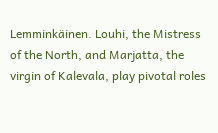Lemminkäinen. Louhi, the Mistress of the North, and Marjatta, the virgin of Kalevala, play pivotal roles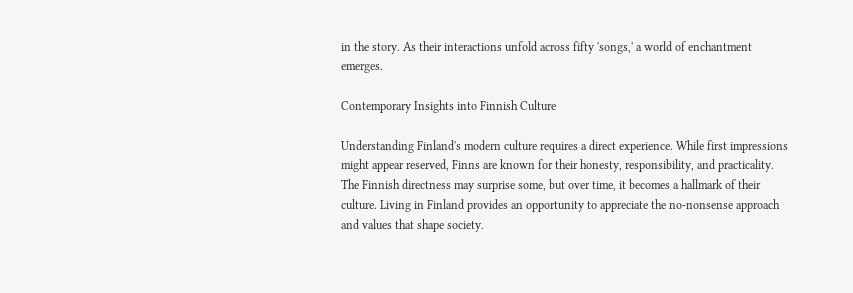in the story. As their interactions unfold across fifty 'songs,' a world of enchantment emerges.

Contemporary Insights into Finnish Culture

Understanding Finland's modern culture requires a direct experience. While first impressions might appear reserved, Finns are known for their honesty, responsibility, and practicality. The Finnish directness may surprise some, but over time, it becomes a hallmark of their culture. Living in Finland provides an opportunity to appreciate the no-nonsense approach and values that shape society.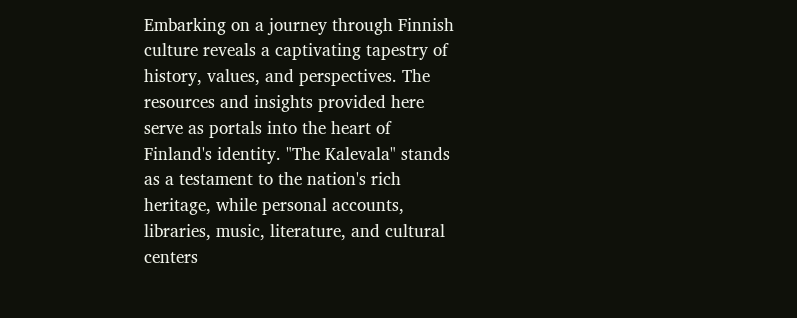Embarking on a journey through Finnish culture reveals a captivating tapestry of history, values, and perspectives. The resources and insights provided here serve as portals into the heart of Finland's identity. "The Kalevala" stands as a testament to the nation's rich heritage, while personal accounts, libraries, music, literature, and cultural centers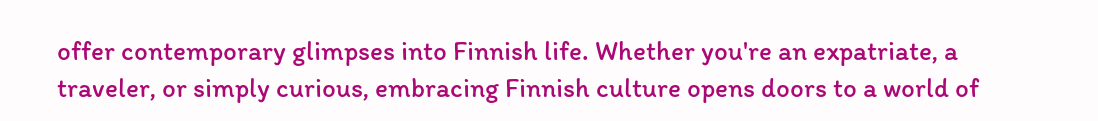offer contemporary glimpses into Finnish life. Whether you're an expatriate, a traveler, or simply curious, embracing Finnish culture opens doors to a world of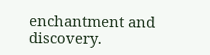enchantment and discovery.